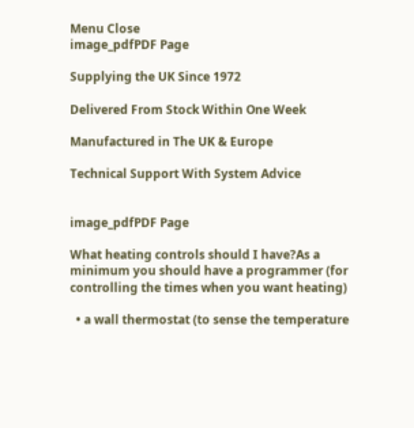Menu Close
image_pdfPDF Page

Supplying the UK Since 1972

Delivered From Stock Within One Week

Manufactured in The UK & Europe

Technical Support With System Advice


image_pdfPDF Page

What heating controls should I have?As a minimum you should have a programmer (for controlling the times when you want heating)

  • a wall thermostat (to sense the temperature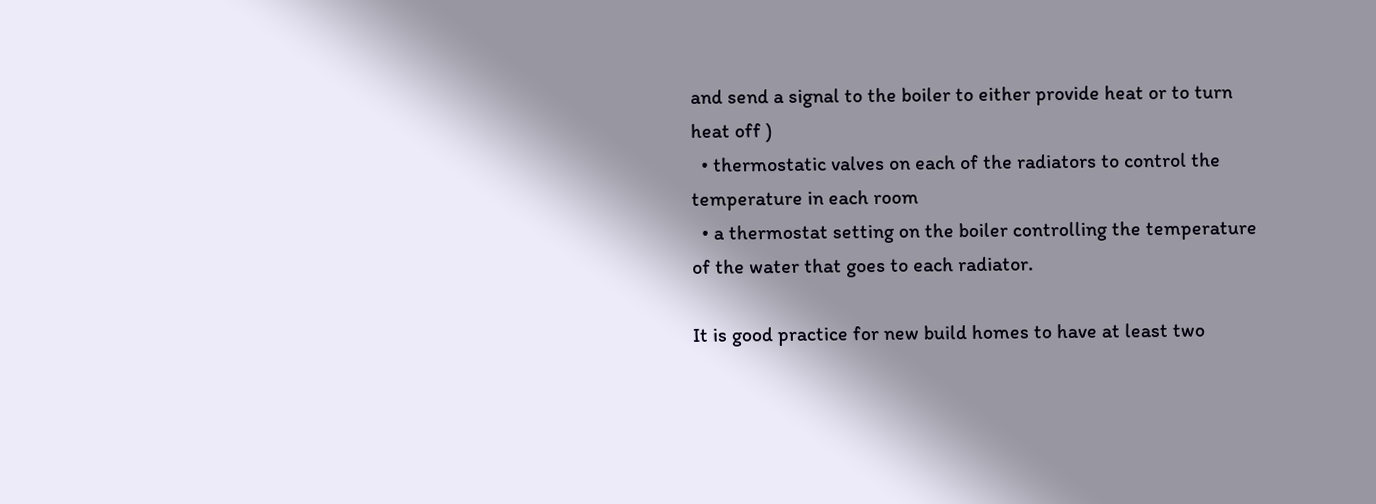and send a signal to the boiler to either provide heat or to turn heat off )
  • thermostatic valves on each of the radiators to control the temperature in each room
  • a thermostat setting on the boiler controlling the temperature of the water that goes to each radiator.

It is good practice for new build homes to have at least two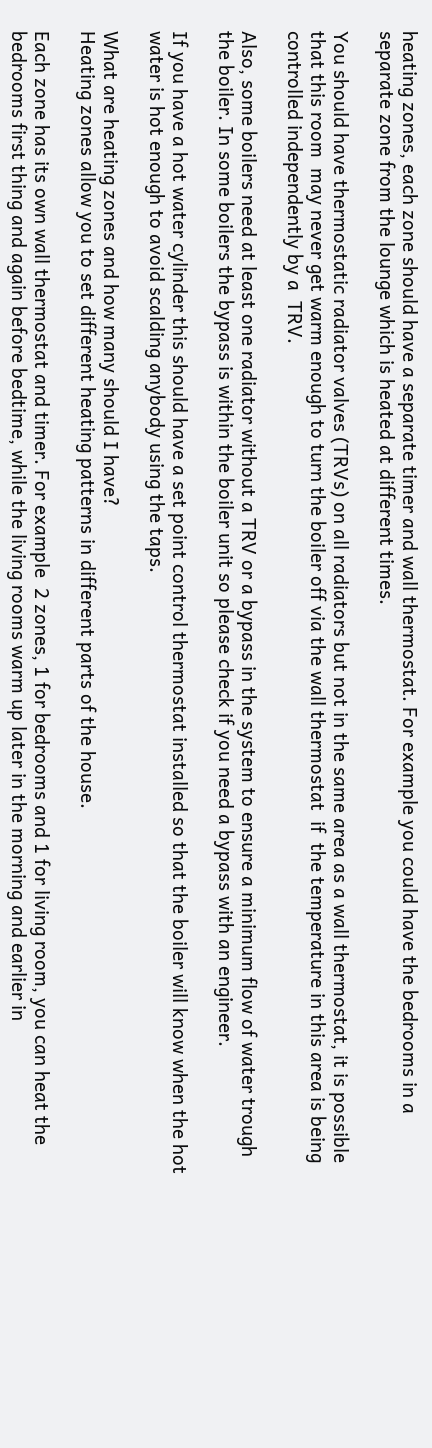heating zones, each zone should have a separate timer and wall thermostat. For example you could have the bedrooms in a separate zone from the lounge which is heated at different times.

You should have thermostatic radiator valves (TRVs) on all radiators but not in the same area as a wall thermostat, it is possible that this room  may never get warm enough to turn the boiler off via the wall thermostat  if  the temperature in this area is being controlled independently by a  TRV.

Also, some boilers need at least one radiator without a TRV or a bypass in the system to ensure a minimum flow of water trough the boiler. In some boilers the bypass is within the boiler unit so please check if you need a bypass with an engineer.

If you have a hot water cylinder this should have a set point control thermostat installed so that the boiler will know when the hot water is hot enough to avoid scalding anybody using the taps.

What are heating zones and how many should I have?
Heating zones allow you to set different heating patterns in different parts of the house.

Each zone has its own wall thermostat and timer. For example  2 zones, 1 for bedrooms and 1 for living room, you can heat the bedrooms first thing and again before bedtime, while the living rooms warm up later in the morning and earlier in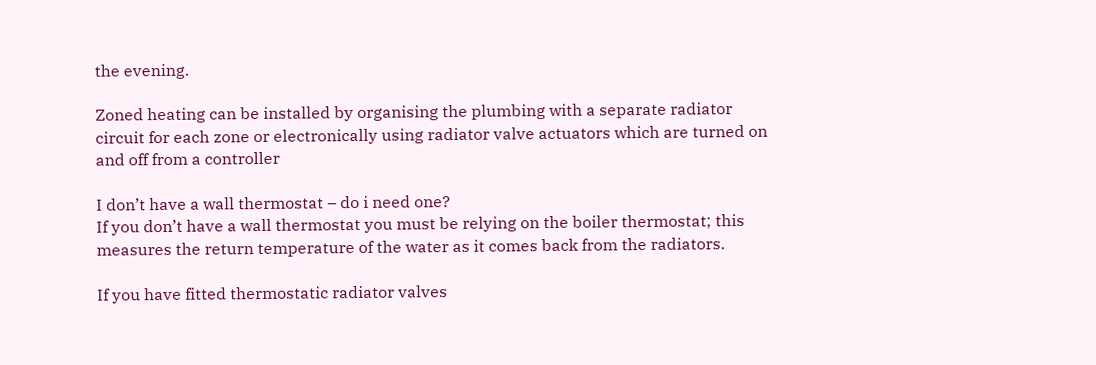the evening.

Zoned heating can be installed by organising the plumbing with a separate radiator circuit for each zone or electronically using radiator valve actuators which are turned on and off from a controller

I don’t have a wall thermostat – do i need one?
If you don’t have a wall thermostat you must be relying on the boiler thermostat; this measures the return temperature of the water as it comes back from the radiators.

If you have fitted thermostatic radiator valves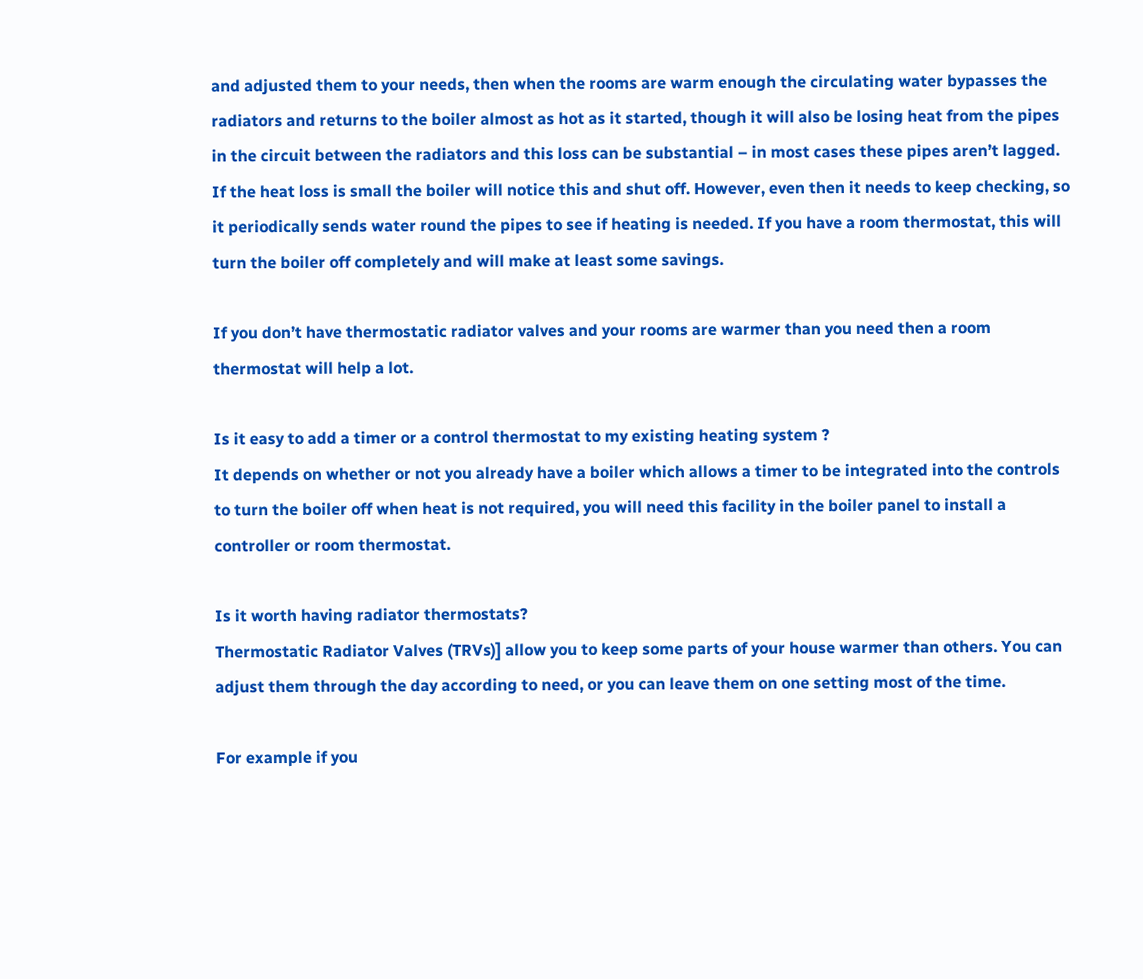and adjusted them to your needs, then when the rooms are warm enough the circulating water bypasses the radiators and returns to the boiler almost as hot as it started, though it will also be losing heat from the pipes in the circuit between the radiators and this loss can be substantial – in most cases these pipes aren’t lagged. If the heat loss is small the boiler will notice this and shut off. However, even then it needs to keep checking, so it periodically sends water round the pipes to see if heating is needed. If you have a room thermostat, this will turn the boiler off completely and will make at least some savings.

If you don’t have thermostatic radiator valves and your rooms are warmer than you need then a room thermostat will help a lot.

Is it easy to add a timer or a control thermostat to my existing heating system ?
It depends on whether or not you already have a boiler which allows a timer to be integrated into the controls to turn the boiler off when heat is not required, you will need this facility in the boiler panel to install a controller or room thermostat.

Is it worth having radiator thermostats?
Thermostatic Radiator Valves (TRVs)] allow you to keep some parts of your house warmer than others. You can adjust them through the day according to need, or you can leave them on one setting most of the time.

For example if you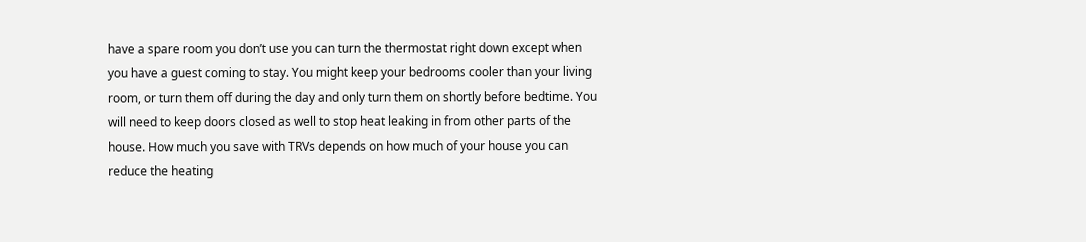have a spare room you don’t use you can turn the thermostat right down except when you have a guest coming to stay. You might keep your bedrooms cooler than your living room, or turn them off during the day and only turn them on shortly before bedtime. You will need to keep doors closed as well to stop heat leaking in from other parts of the house. How much you save with TRVs depends on how much of your house you can reduce the heating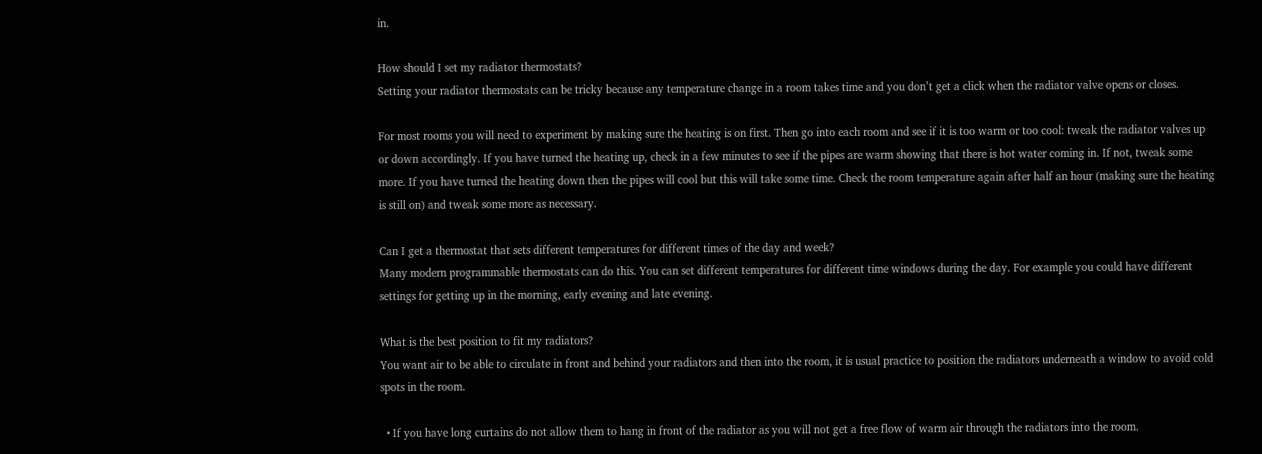in.

How should I set my radiator thermostats?
Setting your radiator thermostats can be tricky because any temperature change in a room takes time and you don’t get a click when the radiator valve opens or closes.

For most rooms you will need to experiment by making sure the heating is on first. Then go into each room and see if it is too warm or too cool: tweak the radiator valves up or down accordingly. If you have turned the heating up, check in a few minutes to see if the pipes are warm showing that there is hot water coming in. If not, tweak some more. If you have turned the heating down then the pipes will cool but this will take some time. Check the room temperature again after half an hour (making sure the heating is still on) and tweak some more as necessary.

Can I get a thermostat that sets different temperatures for different times of the day and week?
Many modern programmable thermostats can do this. You can set different temperatures for different time windows during the day. For example you could have different settings for getting up in the morning, early evening and late evening.

What is the best position to fit my radiators?
You want air to be able to circulate in front and behind your radiators and then into the room, it is usual practice to position the radiators underneath a window to avoid cold spots in the room.

  • If you have long curtains do not allow them to hang in front of the radiator as you will not get a free flow of warm air through the radiators into the room.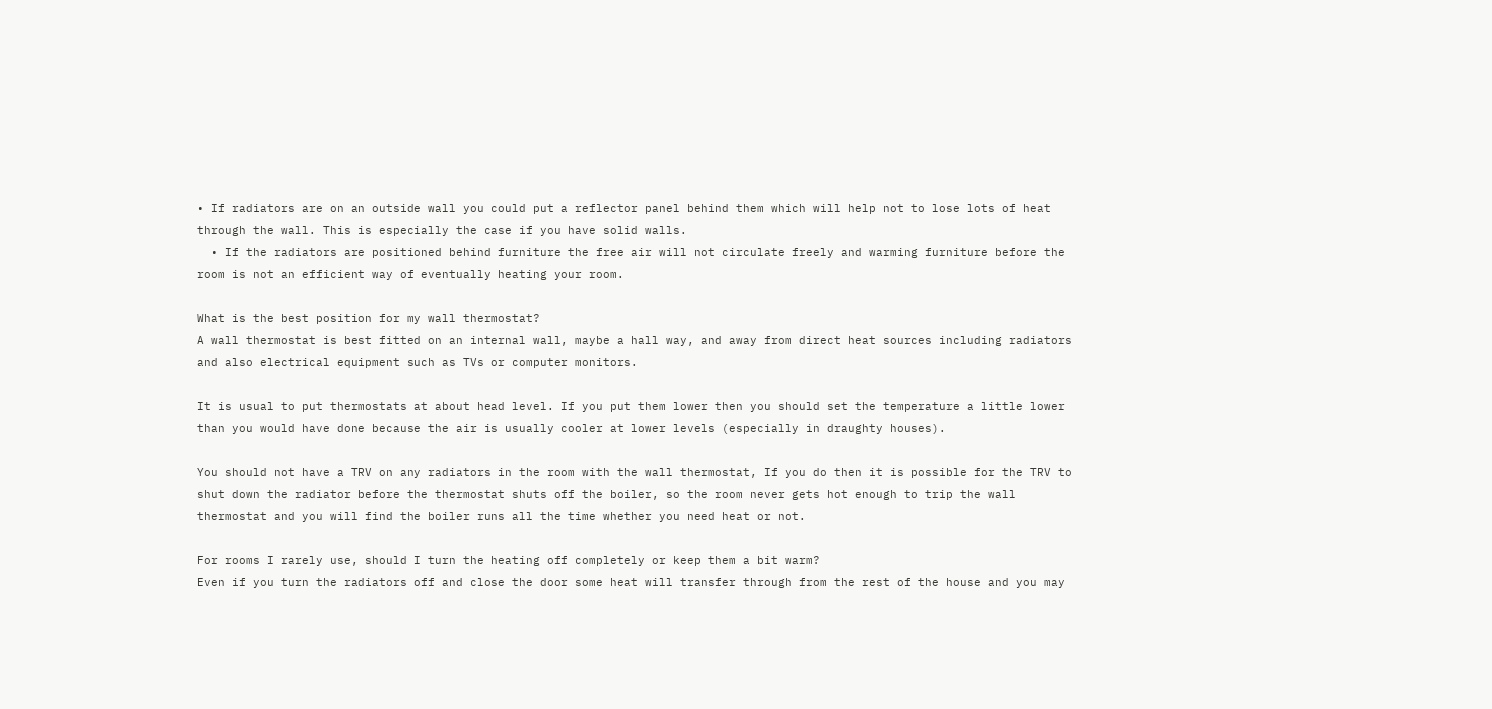• If radiators are on an outside wall you could put a reflector panel behind them which will help not to lose lots of heat through the wall. This is especially the case if you have solid walls.
  • If the radiators are positioned behind furniture the free air will not circulate freely and warming furniture before the room is not an efficient way of eventually heating your room.

What is the best position for my wall thermostat?
A wall thermostat is best fitted on an internal wall, maybe a hall way, and away from direct heat sources including radiators and also electrical equipment such as TVs or computer monitors.

It is usual to put thermostats at about head level. If you put them lower then you should set the temperature a little lower than you would have done because the air is usually cooler at lower levels (especially in draughty houses).

You should not have a TRV on any radiators in the room with the wall thermostat, If you do then it is possible for the TRV to shut down the radiator before the thermostat shuts off the boiler, so the room never gets hot enough to trip the wall thermostat and you will find the boiler runs all the time whether you need heat or not.

For rooms I rarely use, should I turn the heating off completely or keep them a bit warm?
Even if you turn the radiators off and close the door some heat will transfer through from the rest of the house and you may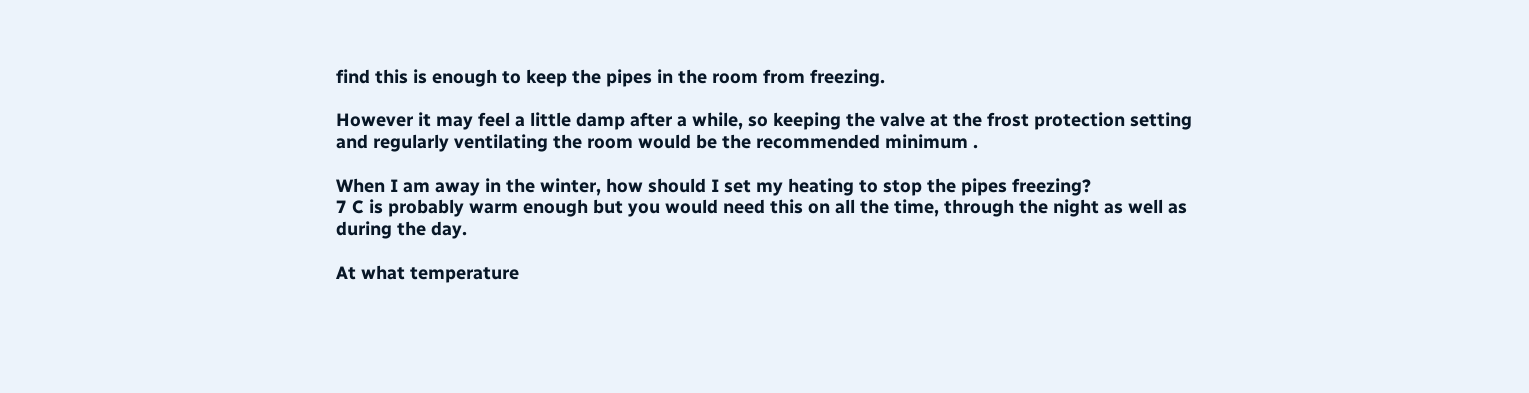find this is enough to keep the pipes in the room from freezing.

However it may feel a little damp after a while, so keeping the valve at the frost protection setting and regularly ventilating the room would be the recommended minimum .

When I am away in the winter, how should I set my heating to stop the pipes freezing?
7 C is probably warm enough but you would need this on all the time, through the night as well as during the day.

At what temperature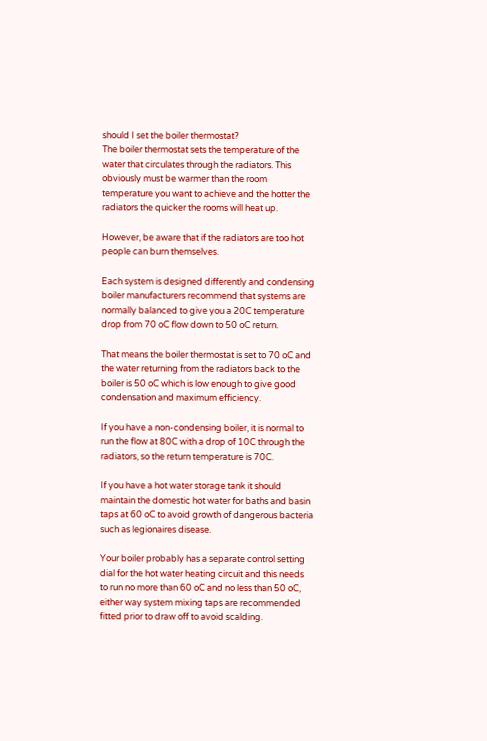should I set the boiler thermostat?
The boiler thermostat sets the temperature of the water that circulates through the radiators. This obviously must be warmer than the room temperature you want to achieve and the hotter the radiators the quicker the rooms will heat up.

However, be aware that if the radiators are too hot people can burn themselves.

Each system is designed differently and condensing boiler manufacturers recommend that systems are normally balanced to give you a 20C temperature drop from 70 oC flow down to 50 oC return.

That means the boiler thermostat is set to 70 oC and the water returning from the radiators back to the boiler is 50 oC which is low enough to give good condensation and maximum efficiency.

If you have a non-condensing boiler, it is normal to run the flow at 80C with a drop of 10C through the radiators, so the return temperature is 70C.

If you have a hot water storage tank it should maintain the domestic hot water for baths and basin taps at 60 oC to avoid growth of dangerous bacteria such as legionaires disease.

Your boiler probably has a separate control setting dial for the hot water heating circuit and this needs to run no more than 60 oC and no less than 50 oC, either way system mixing taps are recommended fitted prior to draw off to avoid scalding.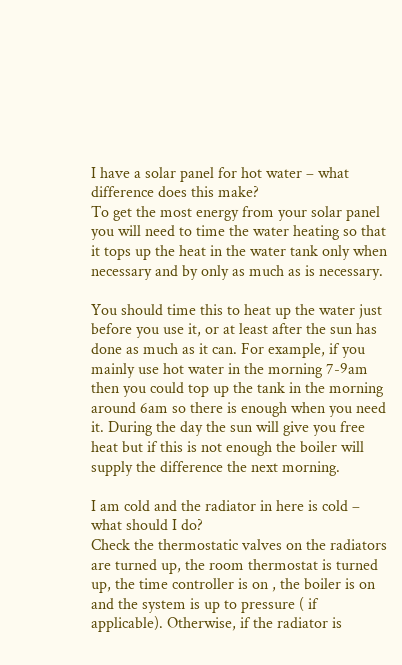I have a solar panel for hot water – what difference does this make?
To get the most energy from your solar panel you will need to time the water heating so that it tops up the heat in the water tank only when necessary and by only as much as is necessary.

You should time this to heat up the water just before you use it, or at least after the sun has done as much as it can. For example, if you mainly use hot water in the morning 7-9am then you could top up the tank in the morning around 6am so there is enough when you need it. During the day the sun will give you free heat but if this is not enough the boiler will supply the difference the next morning.

I am cold and the radiator in here is cold – what should I do?
Check the thermostatic valves on the radiators are turned up, the room thermostat is turned up, the time controller is on , the boiler is on and the system is up to pressure ( if applicable). Otherwise, if the radiator is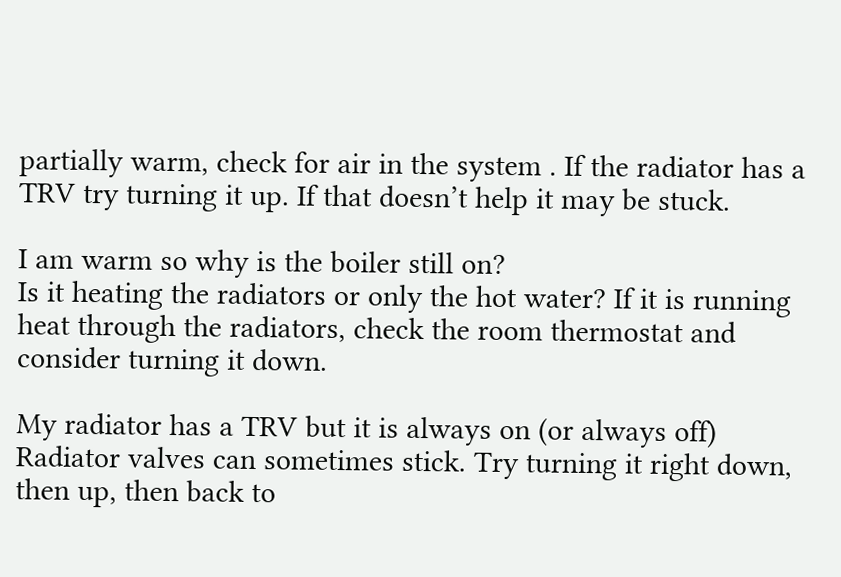partially warm, check for air in the system . If the radiator has a TRV try turning it up. If that doesn’t help it may be stuck.

I am warm so why is the boiler still on?
Is it heating the radiators or only the hot water? If it is running heat through the radiators, check the room thermostat and consider turning it down.

My radiator has a TRV but it is always on (or always off)
Radiator valves can sometimes stick. Try turning it right down, then up, then back to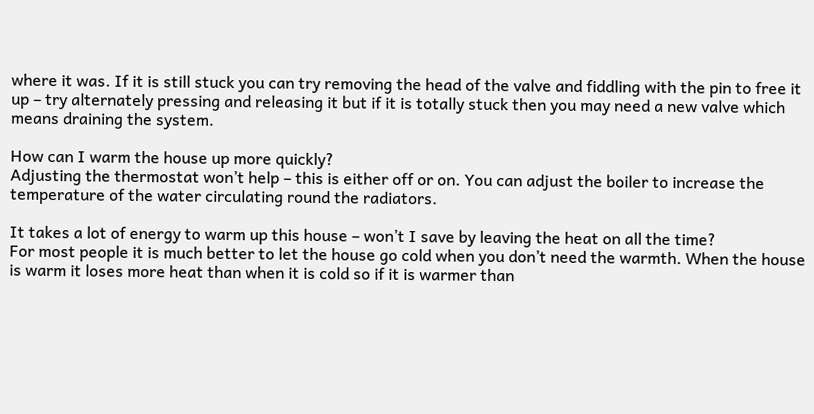where it was. If it is still stuck you can try removing the head of the valve and fiddling with the pin to free it up – try alternately pressing and releasing it but if it is totally stuck then you may need a new valve which means draining the system.

How can I warm the house up more quickly?
Adjusting the thermostat won’t help – this is either off or on. You can adjust the boiler to increase the temperature of the water circulating round the radiators.

It takes a lot of energy to warm up this house – won’t I save by leaving the heat on all the time?
For most people it is much better to let the house go cold when you don’t need the warmth. When the house is warm it loses more heat than when it is cold so if it is warmer than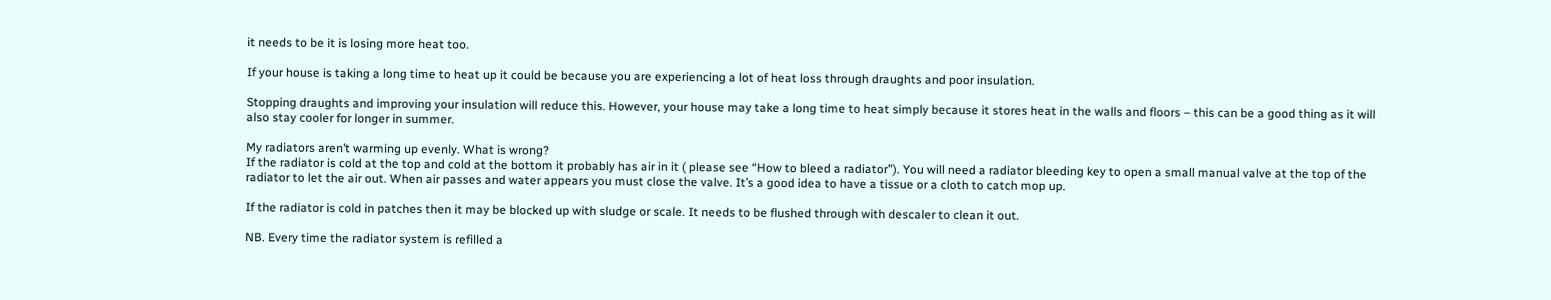it needs to be it is losing more heat too.

If your house is taking a long time to heat up it could be because you are experiencing a lot of heat loss through draughts and poor insulation.

Stopping draughts and improving your insulation will reduce this. However, your house may take a long time to heat simply because it stores heat in the walls and floors – this can be a good thing as it will also stay cooler for longer in summer.

My radiators aren’t warming up evenly. What is wrong?
If the radiator is cold at the top and cold at the bottom it probably has air in it ( please see “How to bleed a radiator”). You will need a radiator bleeding key to open a small manual valve at the top of the radiator to let the air out. When air passes and water appears you must close the valve. It’s a good idea to have a tissue or a cloth to catch mop up.

If the radiator is cold in patches then it may be blocked up with sludge or scale. It needs to be flushed through with descaler to clean it out.

NB. Every time the radiator system is refilled a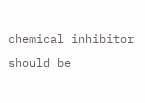chemical inhibitor should be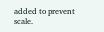added to prevent scale.